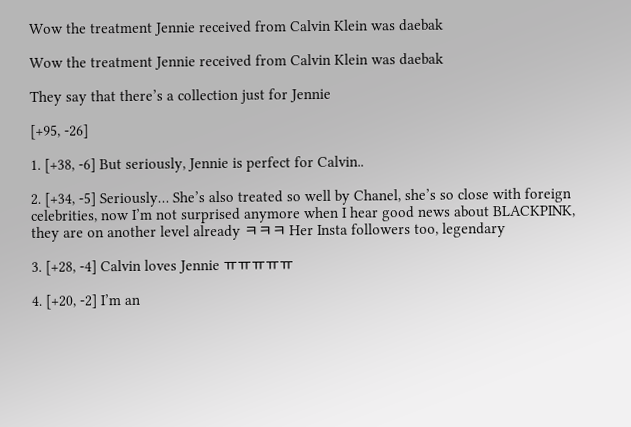Wow the treatment Jennie received from Calvin Klein was daebak

Wow the treatment Jennie received from Calvin Klein was daebak

They say that there’s a collection just for Jennie

[+95, -26]

1. [+38, -6] But seriously, Jennie is perfect for Calvin..

2. [+34, -5] Seriously… She’s also treated so well by Chanel, she’s so close with foreign celebrities, now I’m not surprised anymore when I hear good news about BLACKPINK, they are on another level already ㅋㅋㅋ Her Insta followers too, legendary

3. [+28, -4] Calvin loves Jennie ㅠㅠㅠㅠㅠ

4. [+20, -2] I’m an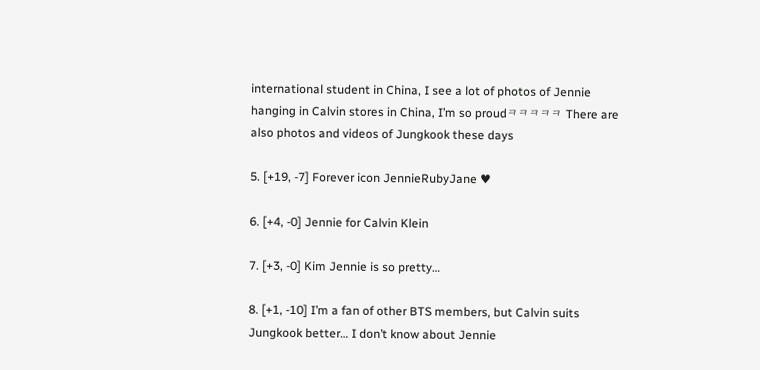international student in China, I see a lot of photos of Jennie hanging in Calvin stores in China, I’m so proudㅋㅋㅋㅋㅋ There are also photos and videos of Jungkook these days

5. [+19, -7] Forever icon JennieRubyJane ♥

6. [+4, -0] Jennie for Calvin Klein

7. [+3, -0] Kim Jennie is so pretty…

8. [+1, -10] I’m a fan of other BTS members, but Calvin suits Jungkook better… I don’t know about Jennie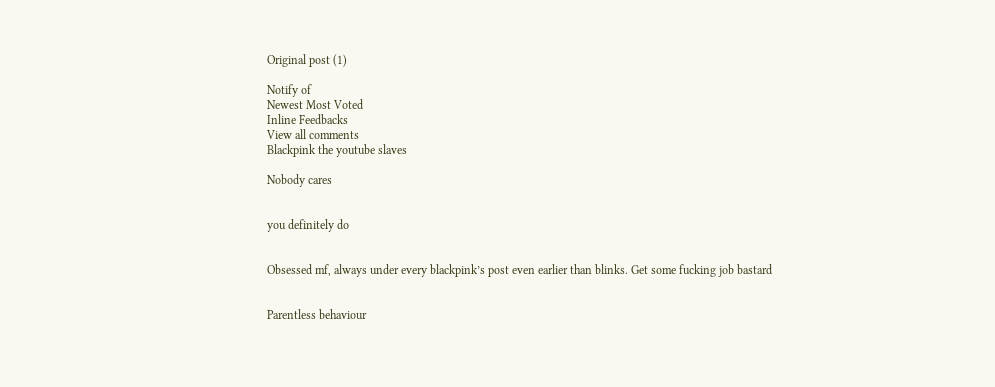Original post (1)

Notify of
Newest Most Voted
Inline Feedbacks
View all comments
Blackpink the youtube slaves

Nobody cares


you definitely do


Obsessed mf, always under every blackpink’s post even earlier than blinks. Get some fucking job bastard


Parentless behaviour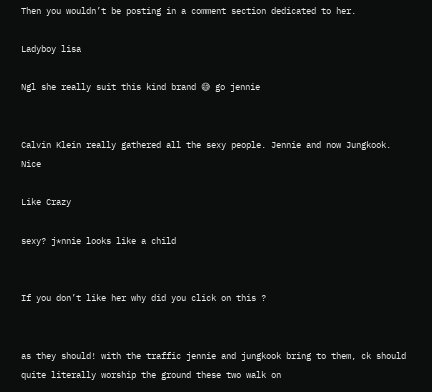Then you wouldn’t be posting in a comment section dedicated to her.

Ladyboy lisa

Ngl she really suit this kind brand 😅 go jennie


Calvin Klein really gathered all the sexy people. Jennie and now Jungkook. Nice

Like Crazy

sexy? j*nnie looks like a child


If you don’t like her why did you click on this ?


as they should! with the traffic jennie and jungkook bring to them, ck should quite literally worship the ground these two walk on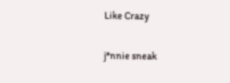Like Crazy

j*nnie sneak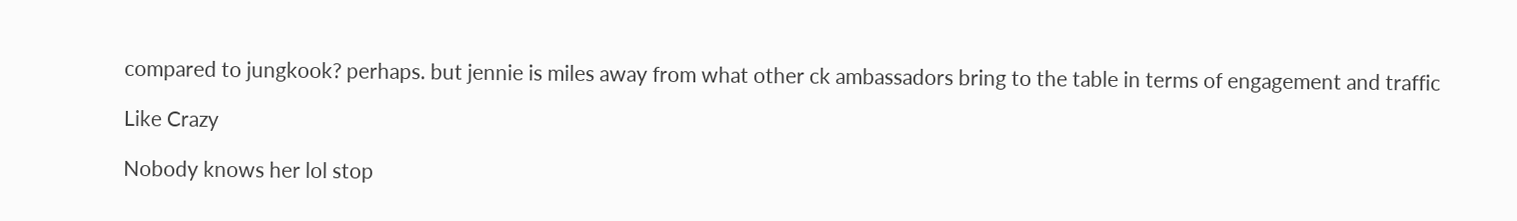compared to jungkook? perhaps. but jennie is miles away from what other ck ambassadors bring to the table in terms of engagement and traffic

Like Crazy

Nobody knows her lol stop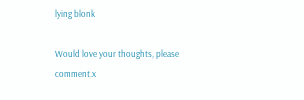lying blonk

Would love your thoughts, please comment.x